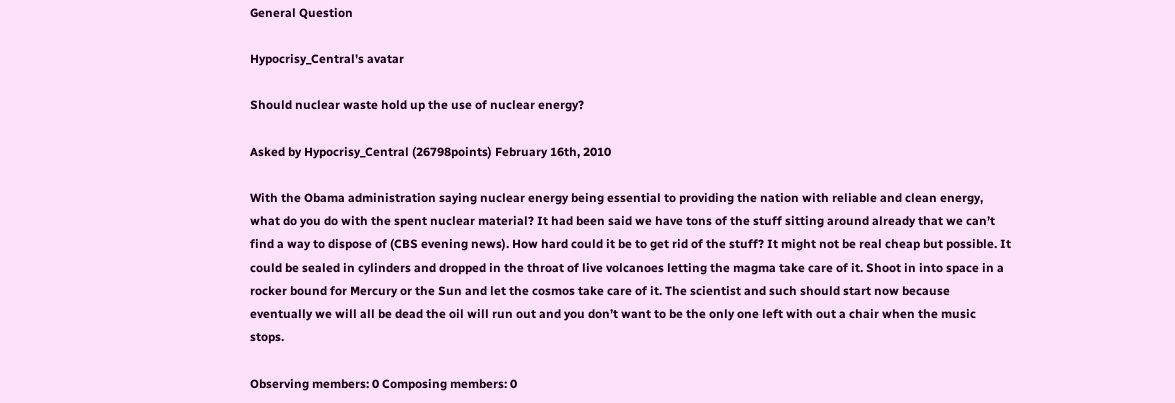General Question

Hypocrisy_Central's avatar

Should nuclear waste hold up the use of nuclear energy?

Asked by Hypocrisy_Central (26798points) February 16th, 2010

With the Obama administration saying nuclear energy being essential to providing the nation with reliable and clean energy, what do you do with the spent nuclear material? It had been said we have tons of the stuff sitting around already that we can’t find a way to dispose of (CBS evening news). How hard could it be to get rid of the stuff? It might not be real cheap but possible. It could be sealed in cylinders and dropped in the throat of live volcanoes letting the magma take care of it. Shoot in into space in a rocker bound for Mercury or the Sun and let the cosmos take care of it. The scientist and such should start now because eventually we will all be dead the oil will run out and you don’t want to be the only one left with out a chair when the music stops.

Observing members: 0 Composing members: 0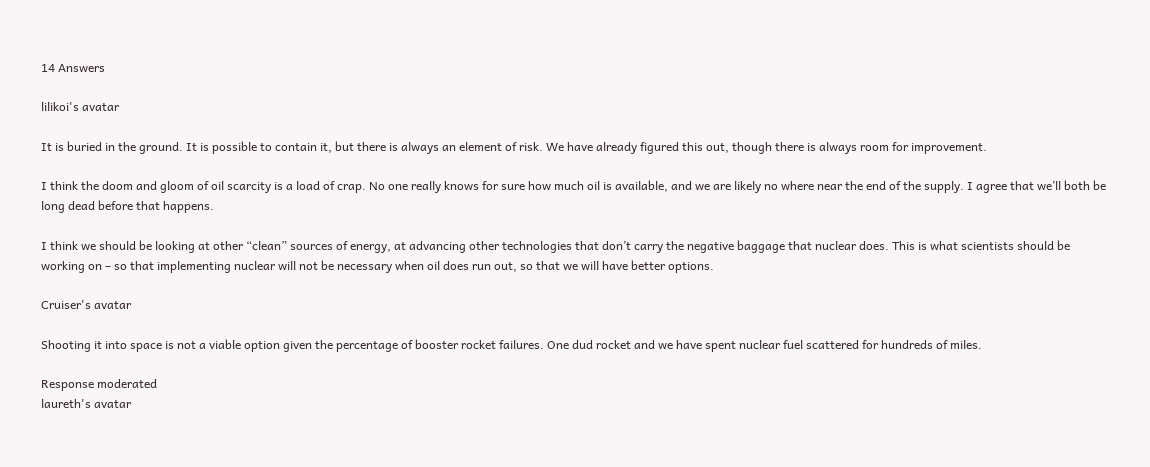14 Answers

lilikoi's avatar

It is buried in the ground. It is possible to contain it, but there is always an element of risk. We have already figured this out, though there is always room for improvement.

I think the doom and gloom of oil scarcity is a load of crap. No one really knows for sure how much oil is available, and we are likely no where near the end of the supply. I agree that we’ll both be long dead before that happens.

I think we should be looking at other “clean” sources of energy, at advancing other technologies that don’t carry the negative baggage that nuclear does. This is what scientists should be working on – so that implementing nuclear will not be necessary when oil does run out, so that we will have better options.

Cruiser's avatar

Shooting it into space is not a viable option given the percentage of booster rocket failures. One dud rocket and we have spent nuclear fuel scattered for hundreds of miles.

Response moderated
laureth's avatar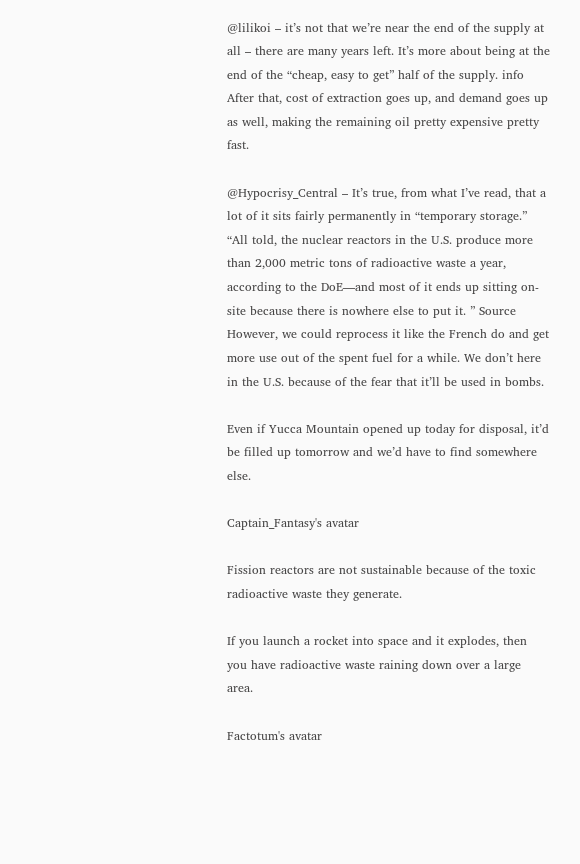@lilikoi – it’s not that we’re near the end of the supply at all – there are many years left. It’s more about being at the end of the “cheap, easy to get” half of the supply. info After that, cost of extraction goes up, and demand goes up as well, making the remaining oil pretty expensive pretty fast.

@Hypocrisy_Central – It’s true, from what I’ve read, that a lot of it sits fairly permanently in “temporary storage.” “All told, the nuclear reactors in the U.S. produce more than 2,000 metric tons of radioactive waste a year, according to the DoE—and most of it ends up sitting on-site because there is nowhere else to put it. ” Source However, we could reprocess it like the French do and get more use out of the spent fuel for a while. We don’t here in the U.S. because of the fear that it’ll be used in bombs.

Even if Yucca Mountain opened up today for disposal, it’d be filled up tomorrow and we’d have to find somewhere else.

Captain_Fantasy's avatar

Fission reactors are not sustainable because of the toxic radioactive waste they generate.

If you launch a rocket into space and it explodes, then you have radioactive waste raining down over a large area.

Factotum's avatar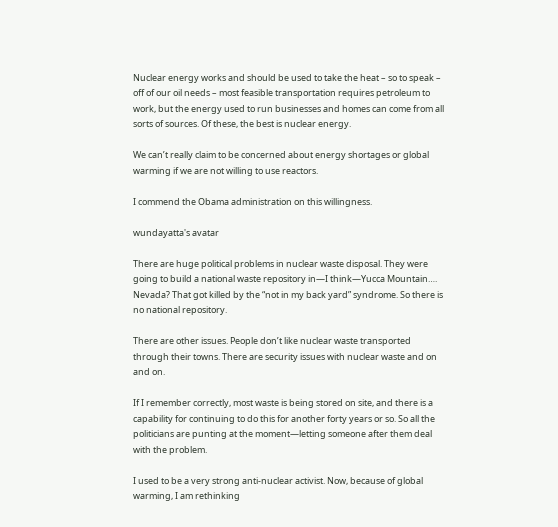Nuclear energy works and should be used to take the heat – so to speak – off of our oil needs – most feasible transportation requires petroleum to work, but the energy used to run businesses and homes can come from all sorts of sources. Of these, the best is nuclear energy.

We can’t really claim to be concerned about energy shortages or global warming if we are not willing to use reactors.

I commend the Obama administration on this willingness.

wundayatta's avatar

There are huge political problems in nuclear waste disposal. They were going to build a national waste repository in—I think—Yucca Mountain…. Nevada? That got killed by the “not in my back yard” syndrome. So there is no national repository.

There are other issues. People don’t like nuclear waste transported through their towns. There are security issues with nuclear waste and on and on.

If I remember correctly, most waste is being stored on site, and there is a capability for continuing to do this for another forty years or so. So all the politicians are punting at the moment—letting someone after them deal with the problem.

I used to be a very strong anti-nuclear activist. Now, because of global warming, I am rethinking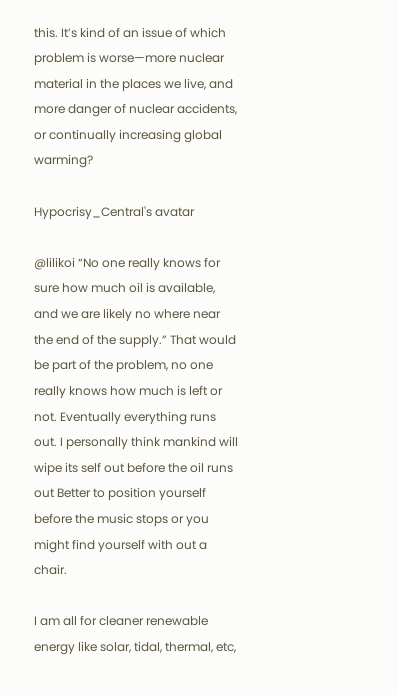this. It’s kind of an issue of which problem is worse—more nuclear material in the places we live, and more danger of nuclear accidents, or continually increasing global warming?

Hypocrisy_Central's avatar

@lilikoi “No one really knows for sure how much oil is available, and we are likely no where near the end of the supply.” That would be part of the problem, no one really knows how much is left or not. Eventually everything runs out. I personally think mankind will wipe its self out before the oil runs out Better to position yourself before the music stops or you might find yourself with out a chair.

I am all for cleaner renewable energy like solar, tidal, thermal, etc,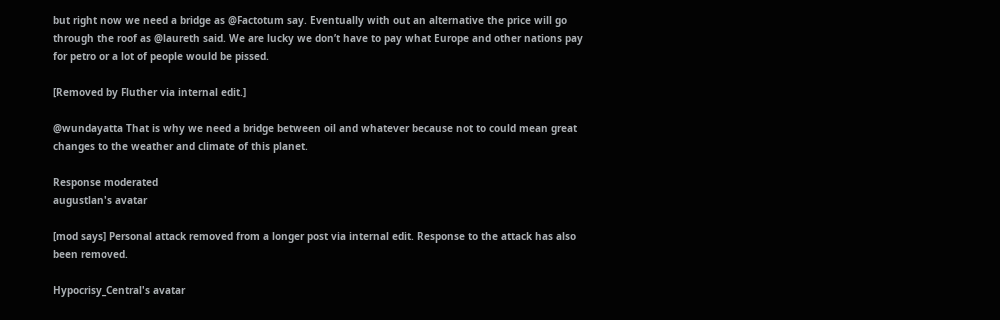but right now we need a bridge as @Factotum say. Eventually with out an alternative the price will go through the roof as @laureth said. We are lucky we don’t have to pay what Europe and other nations pay for petro or a lot of people would be pissed.

[Removed by Fluther via internal edit.]

@wundayatta That is why we need a bridge between oil and whatever because not to could mean great changes to the weather and climate of this planet.

Response moderated
augustlan's avatar

[mod says] Personal attack removed from a longer post via internal edit. Response to the attack has also been removed.

Hypocrisy_Central's avatar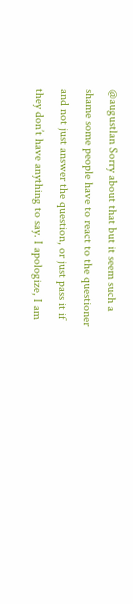@augustlan Sorry about that but it seem such a shame some people have to react to the questioner and not just answer the question, or just pass it if they don’t have anything to say. I apologize, I am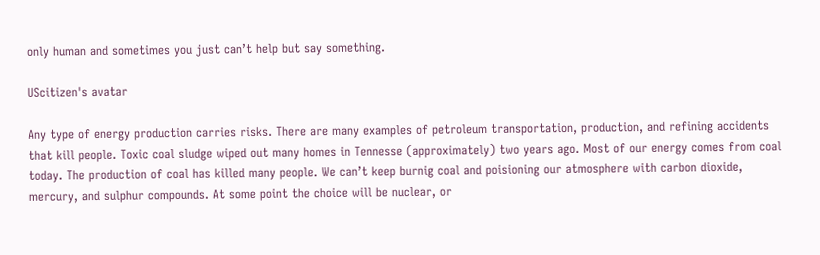only human and sometimes you just can’t help but say something.

UScitizen's avatar

Any type of energy production carries risks. There are many examples of petroleum transportation, production, and refining accidents that kill people. Toxic coal sludge wiped out many homes in Tennesse (approximately) two years ago. Most of our energy comes from coal today. The production of coal has killed many people. We can’t keep burnig coal and poisioning our atmosphere with carbon dioxide, mercury, and sulphur compounds. At some point the choice will be nuclear, or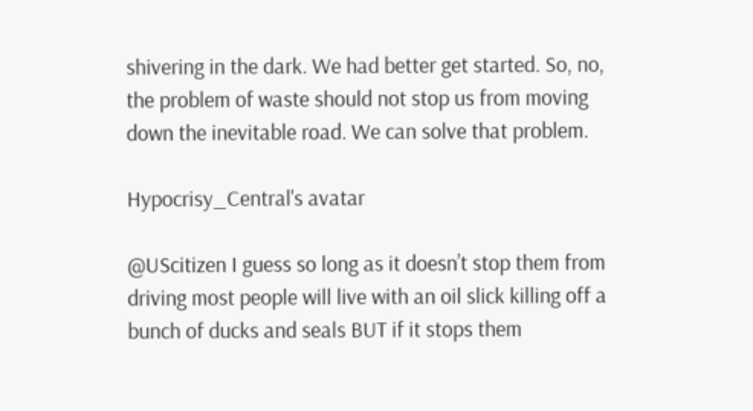shivering in the dark. We had better get started. So, no, the problem of waste should not stop us from moving down the inevitable road. We can solve that problem.

Hypocrisy_Central's avatar

@UScitizen I guess so long as it doesn’t stop them from driving most people will live with an oil slick killing off a bunch of ducks and seals BUT if it stops them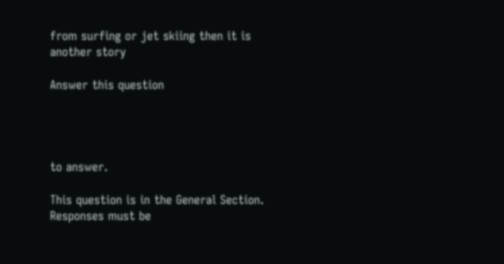from surfing or jet skiing then it is another story

Answer this question




to answer.

This question is in the General Section. Responses must be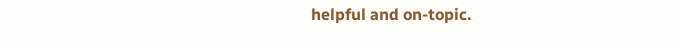helpful and on-topic.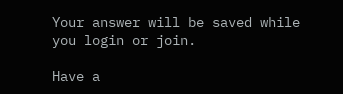Your answer will be saved while you login or join.

Have a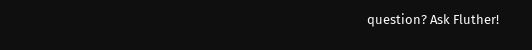question? Ask Fluther!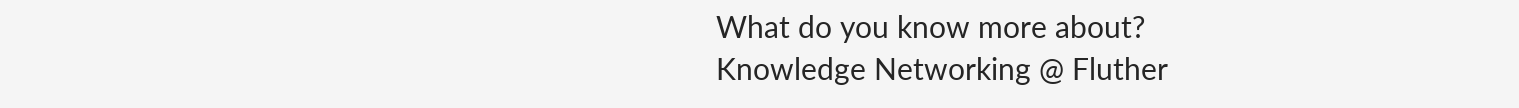What do you know more about?
Knowledge Networking @ Fluther